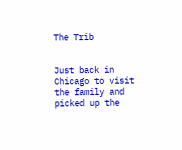The Trib


Just back in Chicago to visit the family and picked up the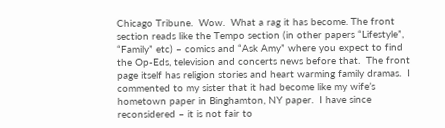Chicago Tribune.  Wow.  What a rag it has become. The front section reads like the Tempo section (in other papers “Lifestyle”, “Family” etc) – comics and “Ask Amy” where you expect to find the Op-Eds, television and concerts news before that.  The front page itself has religion stories and heart warming family dramas.  I commented to my sister that it had become like my wife’s hometown paper in Binghamton, NY paper.  I have since reconsidered – it is not fair to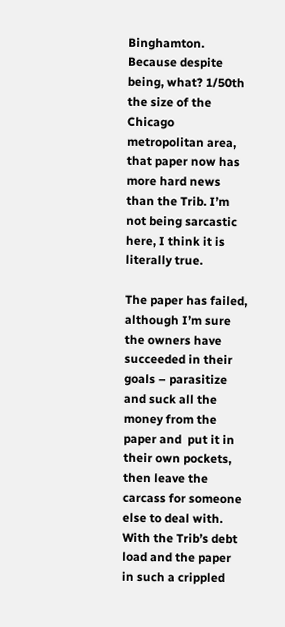Binghamton.  Because despite being, what? 1/50th the size of the Chicago metropolitan area, that paper now has more hard news than the Trib. I’m not being sarcastic here, I think it is literally true.

The paper has failed, although I’m sure the owners have succeeded in their goals – parasitize and suck all the money from the paper and  put it in their own pockets, then leave the carcass for someone else to deal with. With the Trib’s debt load and the paper in such a crippled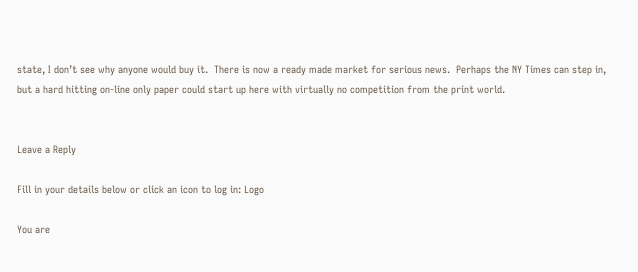state, I don’t see why anyone would buy it.  There is now a ready made market for serious news.  Perhaps the NY Times can step in, but a hard hitting on-line only paper could start up here with virtually no competition from the print world.


Leave a Reply

Fill in your details below or click an icon to log in: Logo

You are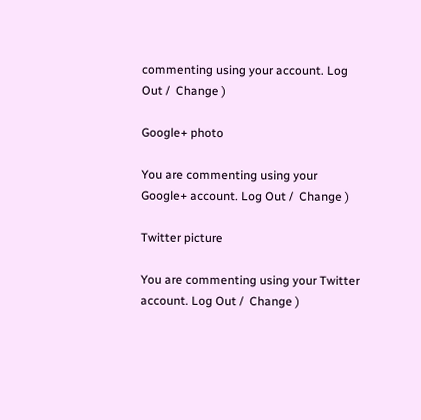commenting using your account. Log Out /  Change )

Google+ photo

You are commenting using your Google+ account. Log Out /  Change )

Twitter picture

You are commenting using your Twitter account. Log Out /  Change )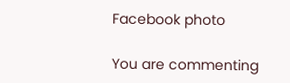Facebook photo

You are commenting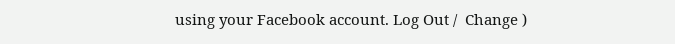using your Facebook account. Log Out /  Change )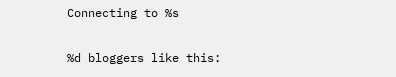Connecting to %s

%d bloggers like this: